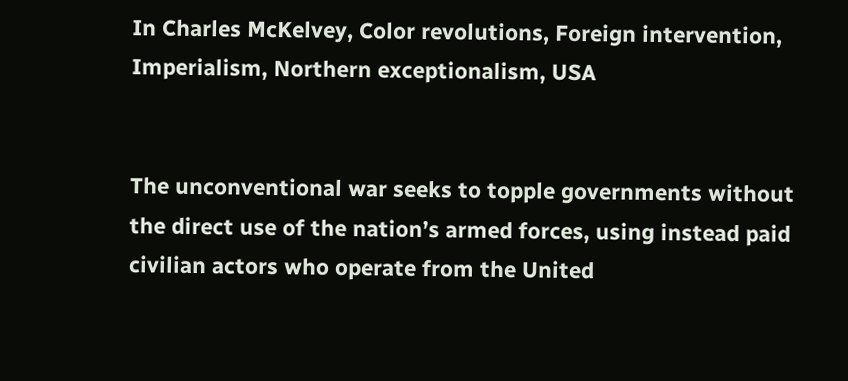In Charles McKelvey, Color revolutions, Foreign intervention, Imperialism, Northern exceptionalism, USA


The unconventional war seeks to topple governments without the direct use of the nation’s armed forces, using instead paid civilian actors who operate from the United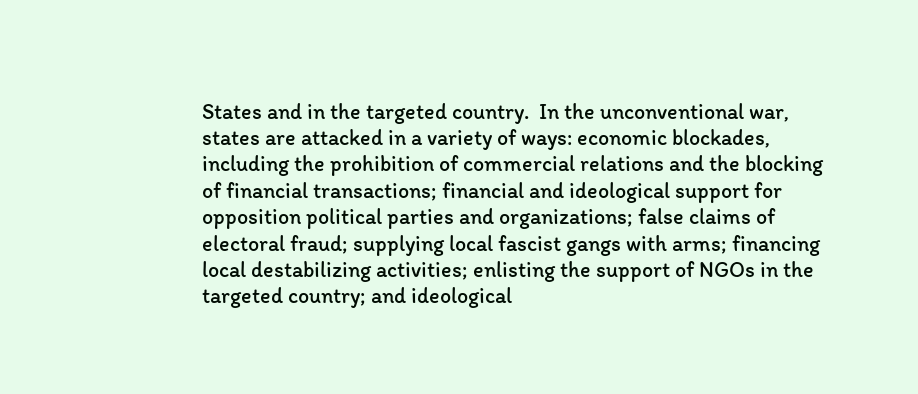States and in the targeted country.  In the unconventional war, states are attacked in a variety of ways: economic blockades, including the prohibition of commercial relations and the blocking of financial transactions; financial and ideological support for opposition political parties and organizations; false claims of electoral fraud; supplying local fascist gangs with arms; financing local destabilizing activities; enlisting the support of NGOs in the targeted country; and ideological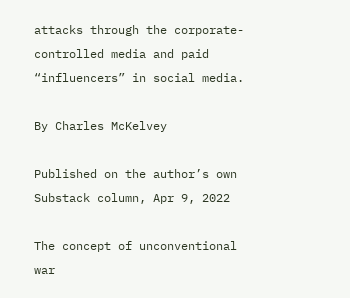attacks through the corporate-controlled media and paid “influencers” in social media.

By Charles McKelvey

Published on the author’s own Substack column, Apr 9, 2022

The concept of unconventional war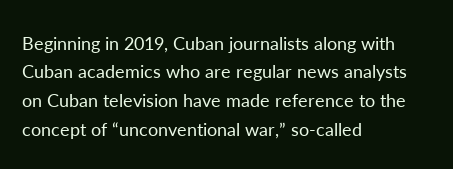Beginning in 2019, Cuban journalists along with Cuban academics who are regular news analysts on Cuban television have made reference to the concept of “unconventional war,” so-called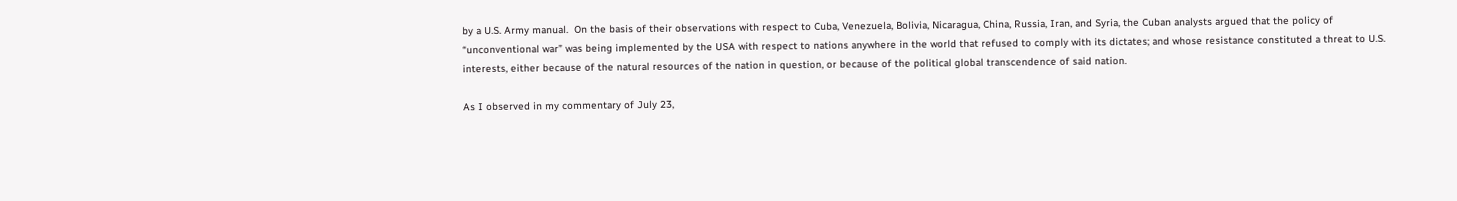by a U.S. Army manual.  On the basis of their observations with respect to Cuba, Venezuela, Bolivia, Nicaragua, China, Russia, Iran, and Syria, the Cuban analysts argued that the policy of  “unconventional war” was being implemented by the USA with respect to nations anywhere in the world that refused to comply with its dictates; and whose resistance constituted a threat to U.S. interests, either because of the natural resources of the nation in question, or because of the political global transcendence of said nation.

As I observed in my commentary of July 23,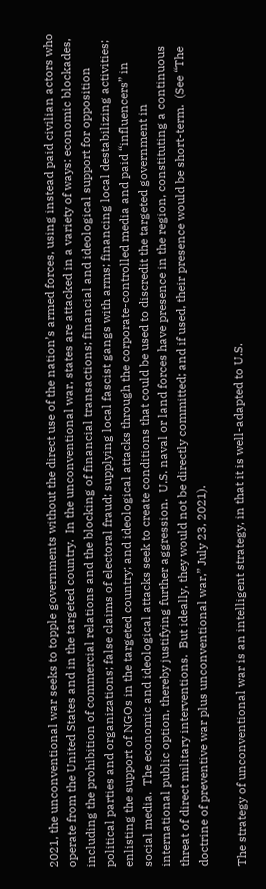2021, the unconventional war seeks to topple governments without the direct use of the nation’s armed forces, using instead paid civilian actors who operate from the United States and in the targeted country.  In the unconventional war, states are attacked in a variety of ways: economic blockades, including the prohibition of commercial relations and the blocking of financial transactions; financial and ideological support for opposition political parties and organizations; false claims of electoral fraud; supplying local fascist gangs with arms; financing local destabilizing activities; enlisting the support of NGOs in the targeted country; and ideological attacks through the corporate-controlled media and paid “influencers” in social media.  The economic and ideological attacks seek to create conditions that could be used to discredit the targeted government in international public option, thereby justifying further aggression.  U.S. naval or land forces have presence in the region, constituting a continuous threat of direct military interventions.  But ideally, they would not be directly committed; and if used, their presence would be short-term.  (See “The doctrine of preventive war plus unconventional war,” July 23, 2021).

The strategy of unconventional war is an intelligent strategy, in that it is well-adapted to U.S.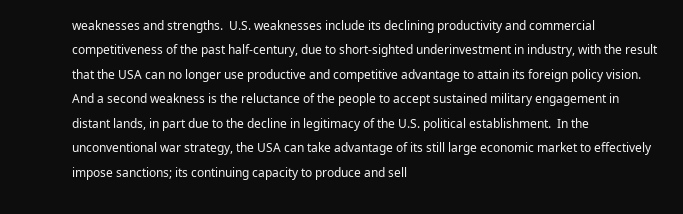weaknesses and strengths.  U.S. weaknesses include its declining productivity and commercial competitiveness of the past half-century, due to short-sighted underinvestment in industry, with the result that the USA can no longer use productive and competitive advantage to attain its foreign policy vision.  And a second weakness is the reluctance of the people to accept sustained military engagement in distant lands, in part due to the decline in legitimacy of the U.S. political establishment.  In the unconventional war strategy, the USA can take advantage of its still large economic market to effectively impose sanctions; its continuing capacity to produce and sell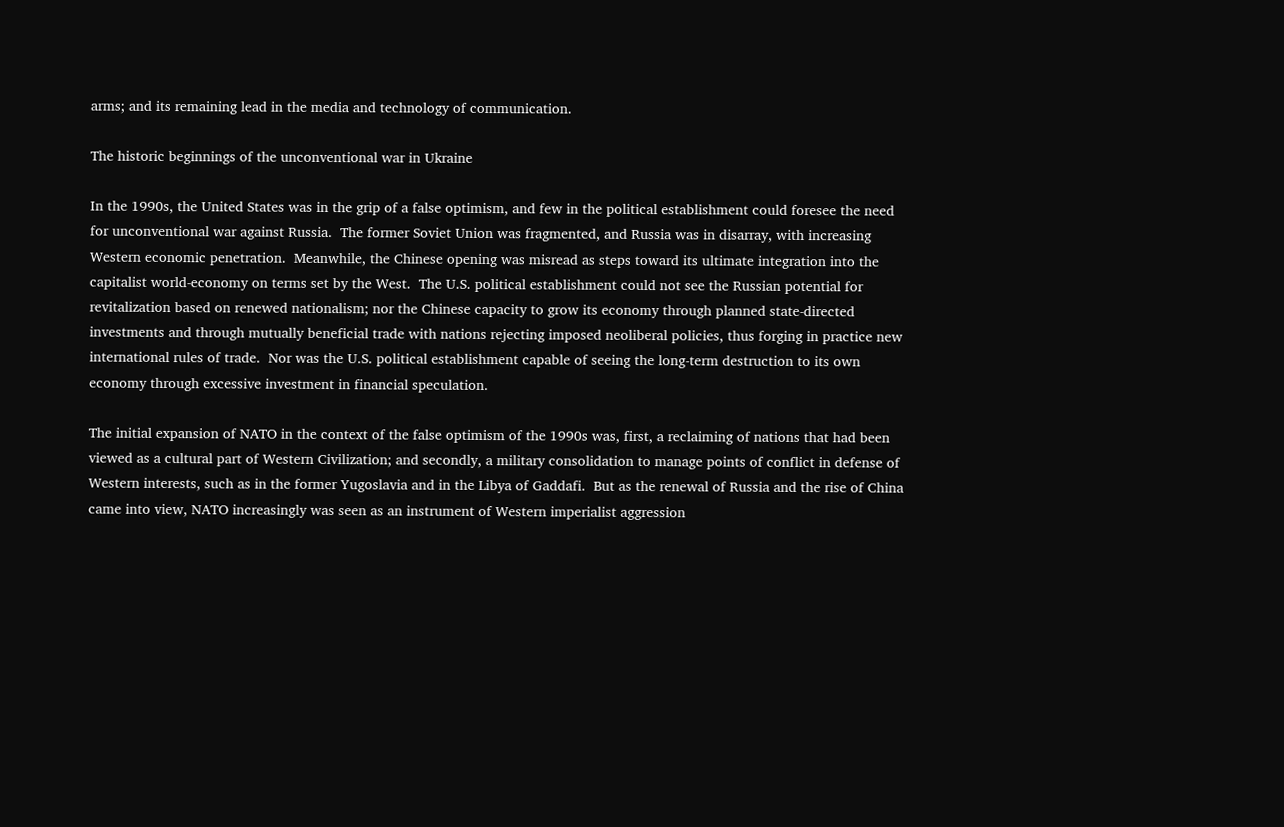arms; and its remaining lead in the media and technology of communication.

The historic beginnings of the unconventional war in Ukraine

In the 1990s, the United States was in the grip of a false optimism, and few in the political establishment could foresee the need for unconventional war against Russia.  The former Soviet Union was fragmented, and Russia was in disarray, with increasing Western economic penetration.  Meanwhile, the Chinese opening was misread as steps toward its ultimate integration into the capitalist world-economy on terms set by the West.  The U.S. political establishment could not see the Russian potential for revitalization based on renewed nationalism; nor the Chinese capacity to grow its economy through planned state-directed investments and through mutually beneficial trade with nations rejecting imposed neoliberal policies, thus forging in practice new international rules of trade.  Nor was the U.S. political establishment capable of seeing the long-term destruction to its own economy through excessive investment in financial speculation.

The initial expansion of NATO in the context of the false optimism of the 1990s was, first, a reclaiming of nations that had been viewed as a cultural part of Western Civilization; and secondly, a military consolidation to manage points of conflict in defense of Western interests, such as in the former Yugoslavia and in the Libya of Gaddafi.  But as the renewal of Russia and the rise of China came into view, NATO increasingly was seen as an instrument of Western imperialist aggression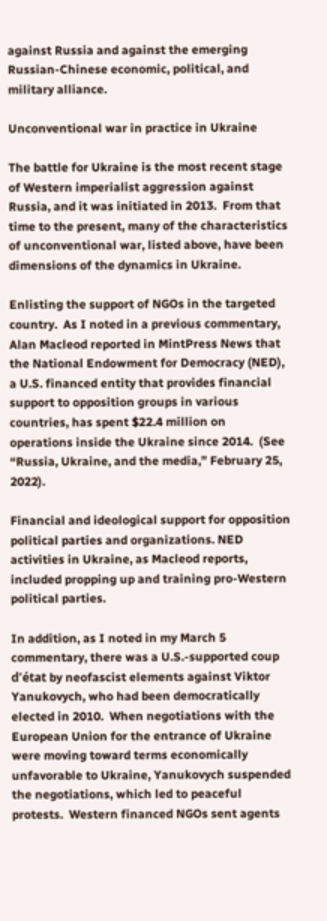against Russia and against the emerging Russian-Chinese economic, political, and military alliance.

Unconventional war in practice in Ukraine

The battle for Ukraine is the most recent stage of Western imperialist aggression against Russia, and it was initiated in 2013.  From that time to the present, many of the characteristics of unconventional war, listed above, have been dimensions of the dynamics in Ukraine.

Enlisting the support of NGOs in the targeted country.  As I noted in a previous commentary, Alan Macleod reported in MintPress News that the National Endowment for Democracy (NED), a U.S. financed entity that provides financial support to opposition groups in various countries, has spent $22.4 million on operations inside the Ukraine since 2014.  (See “Russia, Ukraine, and the media,” February 25, 2022).

Financial and ideological support for opposition political parties and organizations. NED activities in Ukraine, as Macleod reports, included propping up and training pro-Western political parties.

In addition, as I noted in my March 5 commentary, there was a U.S.-supported coup d’état by neofascist elements against Viktor Yanukovych, who had been democratically elected in 2010.  When negotiations with the European Union for the entrance of Ukraine were moving toward terms economically unfavorable to Ukraine, Yanukovych suspended the negotiations, which led to peaceful protests.  Western financed NGOs sent agents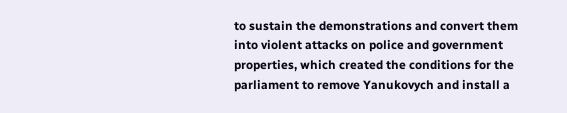to sustain the demonstrations and convert them into violent attacks on police and government properties, which created the conditions for the parliament to remove Yanukovych and install a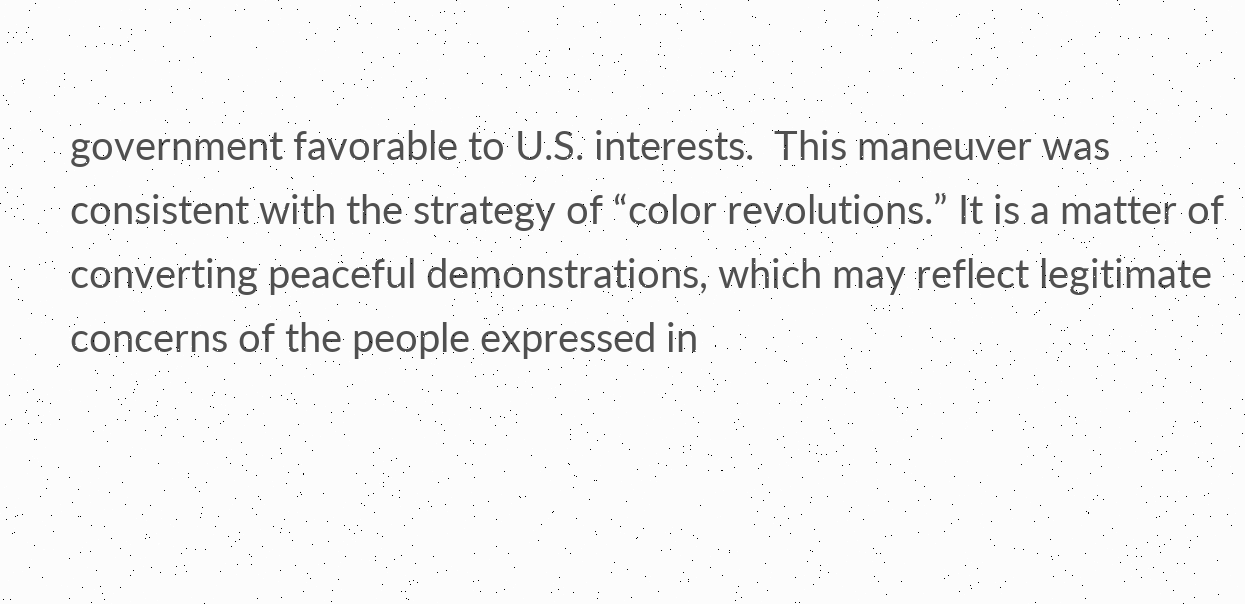government favorable to U.S. interests.  This maneuver was consistent with the strategy of “color revolutions.” It is a matter of converting peaceful demonstrations, which may reflect legitimate concerns of the people expressed in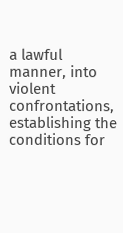a lawful manner, into violent confrontations, establishing the conditions for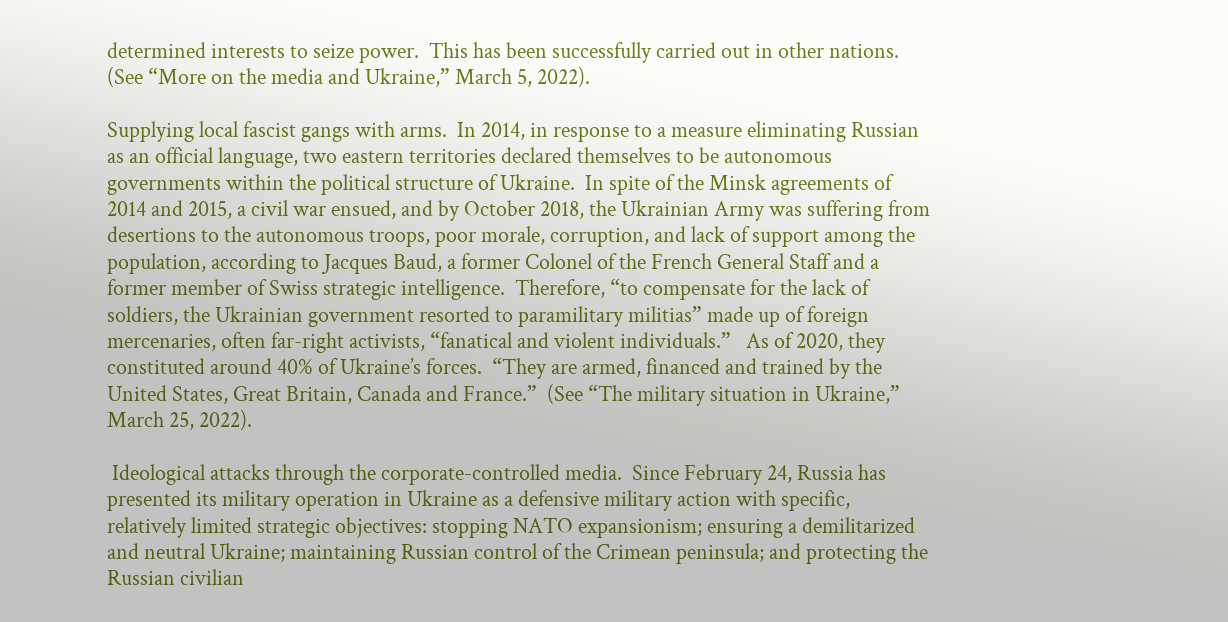determined interests to seize power.  This has been successfully carried out in other nations.  (See “More on the media and Ukraine,” March 5, 2022).

Supplying local fascist gangs with arms.  In 2014, in response to a measure eliminating Russian as an official language, two eastern territories declared themselves to be autonomous governments within the political structure of Ukraine.  In spite of the Minsk agreements of 2014 and 2015, a civil war ensued, and by October 2018, the Ukrainian Army was suffering from desertions to the autonomous troops, poor morale, corruption, and lack of support among the population, according to Jacques Baud, a former Colonel of the French General Staff and a former member of Swiss strategic intelligence.  Therefore, “to compensate for the lack of soldiers, the Ukrainian government resorted to paramilitary militias” made up of foreign mercenaries, often far-right activists, “fanatical and violent individuals.”   As of 2020, they constituted around 40% of Ukraine’s forces.  “They are armed, financed and trained by the United States, Great Britain, Canada and France.”  (See “The military situation in Ukraine,” March 25, 2022).

 Ideological attacks through the corporate-controlled media.  Since February 24, Russia has presented its military operation in Ukraine as a defensive military action with specific, relatively limited strategic objectives: stopping NATO expansionism; ensuring a demilitarized and neutral Ukraine; maintaining Russian control of the Crimean peninsula; and protecting the Russian civilian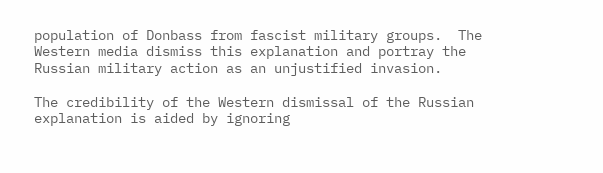population of Donbass from fascist military groups.  The Western media dismiss this explanation and portray the Russian military action as an unjustified invasion.

The credibility of the Western dismissal of the Russian explanation is aided by ignoring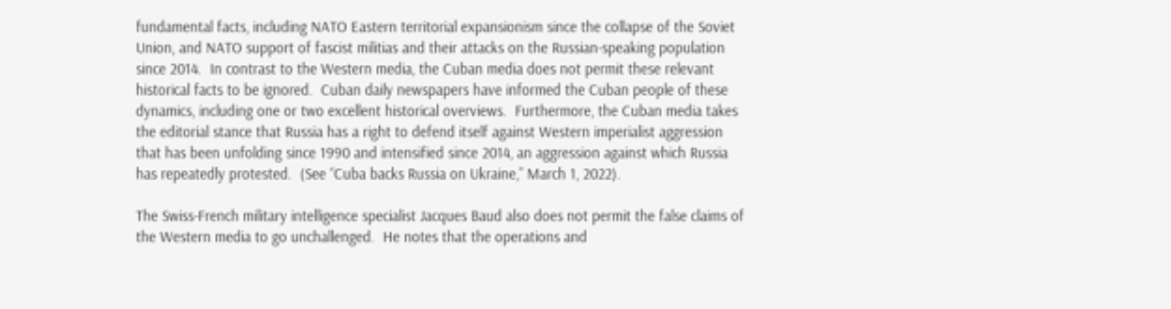fundamental facts, including NATO Eastern territorial expansionism since the collapse of the Soviet Union, and NATO support of fascist militias and their attacks on the Russian-speaking population since 2014.  In contrast to the Western media, the Cuban media does not permit these relevant historical facts to be ignored.  Cuban daily newspapers have informed the Cuban people of these dynamics, including one or two excellent historical overviews.  Furthermore, the Cuban media takes the editorial stance that Russia has a right to defend itself against Western imperialist aggression that has been unfolding since 1990 and intensified since 2014, an aggression against which Russia has repeatedly protested.  (See “Cuba backs Russia on Ukraine,” March 1, 2022).

The Swiss-French military intelligence specialist Jacques Baud also does not permit the false claims of the Western media to go unchallenged.  He notes that the operations and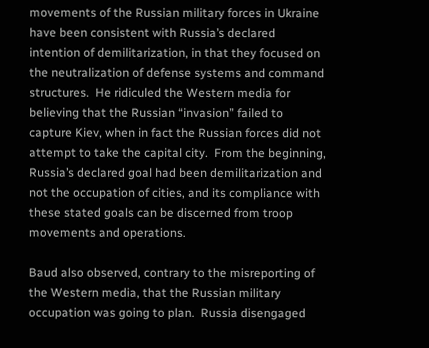movements of the Russian military forces in Ukraine have been consistent with Russia’s declared intention of demilitarization, in that they focused on the neutralization of defense systems and command structures.  He ridiculed the Western media for believing that the Russian “invasion” failed to capture Kiev, when in fact the Russian forces did not attempt to take the capital city.  From the beginning, Russia’s declared goal had been demilitarization and not the occupation of cities, and its compliance with these stated goals can be discerned from troop movements and operations.

Baud also observed, contrary to the misreporting of the Western media, that the Russian military occupation was going to plan.  Russia disengaged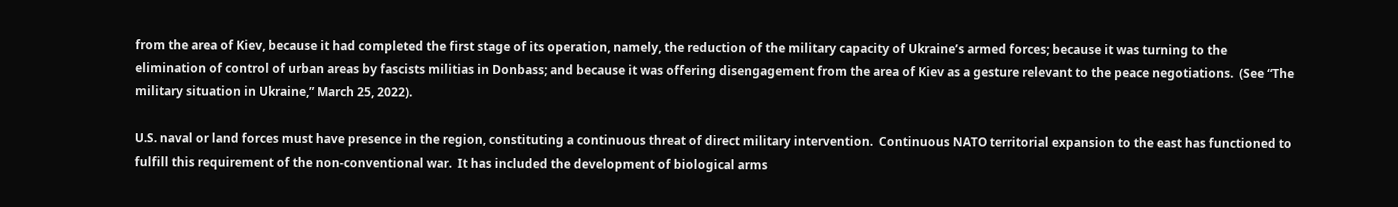from the area of Kiev, because it had completed the first stage of its operation, namely, the reduction of the military capacity of Ukraine’s armed forces; because it was turning to the elimination of control of urban areas by fascists militias in Donbass; and because it was offering disengagement from the area of Kiev as a gesture relevant to the peace negotiations.  (See “The military situation in Ukraine,” March 25, 2022).

U.S. naval or land forces must have presence in the region, constituting a continuous threat of direct military intervention.  Continuous NATO territorial expansion to the east has functioned to fulfill this requirement of the non-conventional war.  It has included the development of biological arms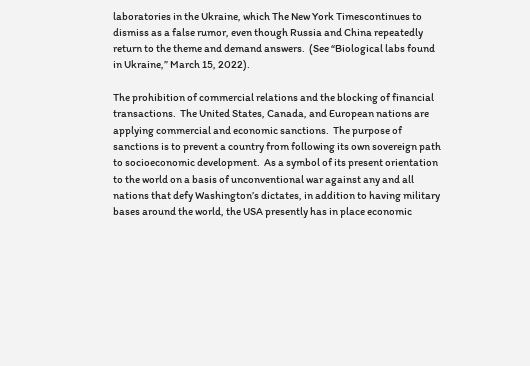laboratories in the Ukraine, which The New York Timescontinues to dismiss as a false rumor, even though Russia and China repeatedly return to the theme and demand answers.  (See “Biological labs found in Ukraine,” March 15, 2022).

The prohibition of commercial relations and the blocking of financial transactions.  The United States, Canada, and European nations are applying commercial and economic sanctions.  The purpose of sanctions is to prevent a country from following its own sovereign path to socioeconomic development.  As a symbol of its present orientation to the world on a basis of unconventional war against any and all nations that defy Washington’s dictates, in addition to having military bases around the world, the USA presently has in place economic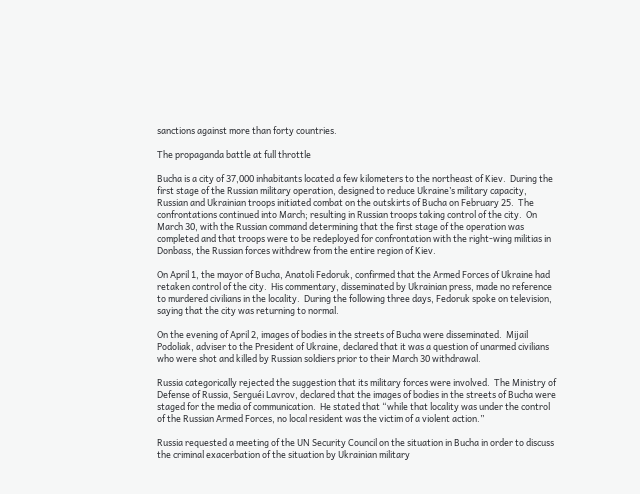sanctions against more than forty countries.

The propaganda battle at full throttle

Bucha is a city of 37,000 inhabitants located a few kilometers to the northeast of Kiev.  During the first stage of the Russian military operation, designed to reduce Ukraine’s military capacity, Russian and Ukrainian troops initiated combat on the outskirts of Bucha on February 25.  The confrontations continued into March; resulting in Russian troops taking control of the city.  On March 30, with the Russian command determining that the first stage of the operation was completed and that troops were to be redeployed for confrontation with the right-wing militias in Donbass, the Russian forces withdrew from the entire region of Kiev.

On April 1, the mayor of Bucha, Anatoli Fedoruk, confirmed that the Armed Forces of Ukraine had retaken control of the city.  His commentary, disseminated by Ukrainian press, made no reference to murdered civilians in the locality.  During the following three days, Fedoruk spoke on television, saying that the city was returning to normal.

On the evening of April 2, images of bodies in the streets of Bucha were disseminated.  Mijail Podoliak, adviser to the President of Ukraine, declared that it was a question of unarmed civilians who were shot and killed by Russian soldiers prior to their March 30 withdrawal.

Russia categorically rejected the suggestion that its military forces were involved.  The Ministry of Defense of Russia, Serguéi Lavrov, declared that the images of bodies in the streets of Bucha were staged for the media of communication.  He stated that “while that locality was under the control of the Russian Armed Forces, no local resident was the victim of a violent action.”

Russia requested a meeting of the UN Security Council on the situation in Bucha in order to discuss the criminal exacerbation of the situation by Ukrainian military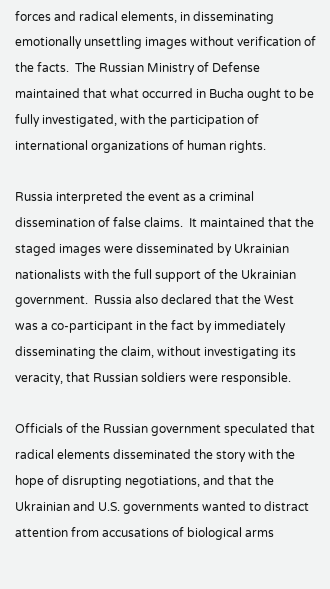forces and radical elements, in disseminating emotionally unsettling images without verification of the facts.  The Russian Ministry of Defense maintained that what occurred in Bucha ought to be fully investigated, with the participation of international organizations of human rights.

Russia interpreted the event as a criminal dissemination of false claims.  It maintained that the staged images were disseminated by Ukrainian nationalists with the full support of the Ukrainian government.  Russia also declared that the West was a co-participant in the fact by immediately disseminating the claim, without investigating its veracity, that Russian soldiers were responsible.

Officials of the Russian government speculated that radical elements disseminated the story with the hope of disrupting negotiations, and that the Ukrainian and U.S. governments wanted to distract attention from accusations of biological arms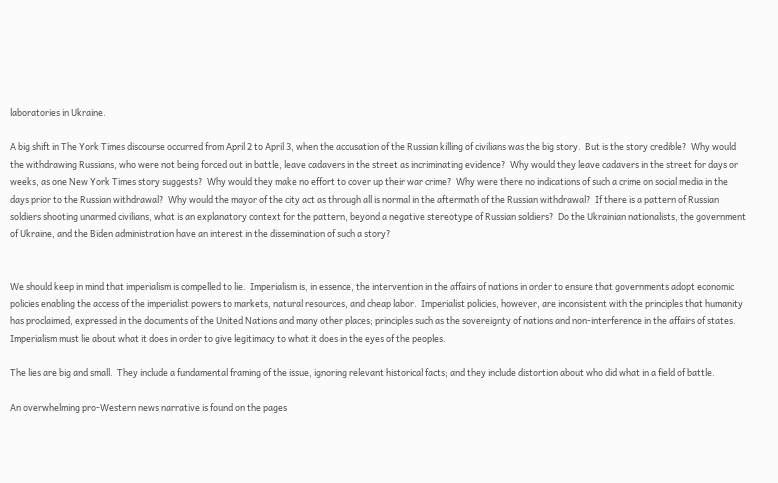laboratories in Ukraine.

A big shift in The York Times discourse occurred from April 2 to April 3, when the accusation of the Russian killing of civilians was the big story.  But is the story credible?  Why would the withdrawing Russians, who were not being forced out in battle, leave cadavers in the street as incriminating evidence?  Why would they leave cadavers in the street for days or weeks, as one New York Times story suggests?  Why would they make no effort to cover up their war crime?  Why were there no indications of such a crime on social media in the days prior to the Russian withdrawal?  Why would the mayor of the city act as through all is normal in the aftermath of the Russian withdrawal?  If there is a pattern of Russian soldiers shooting unarmed civilians, what is an explanatory context for the pattern, beyond a negative stereotype of Russian soldiers?  Do the Ukrainian nationalists, the government of Ukraine, and the Biden administration have an interest in the dissemination of such a story?


We should keep in mind that imperialism is compelled to lie.  Imperialism is, in essence, the intervention in the affairs of nations in order to ensure that governments adopt economic policies enabling the access of the imperialist powers to markets, natural resources, and cheap labor.  Imperialist policies, however, are inconsistent with the principles that humanity has proclaimed, expressed in the documents of the United Nations and many other places; principles such as the sovereignty of nations and non-interference in the affairs of states.  Imperialism must lie about what it does in order to give legitimacy to what it does in the eyes of the peoples.

The lies are big and small.  They include a fundamental framing of the issue, ignoring relevant historical facts; and they include distortion about who did what in a field of battle.

An overwhelming pro-Western news narrative is found on the pages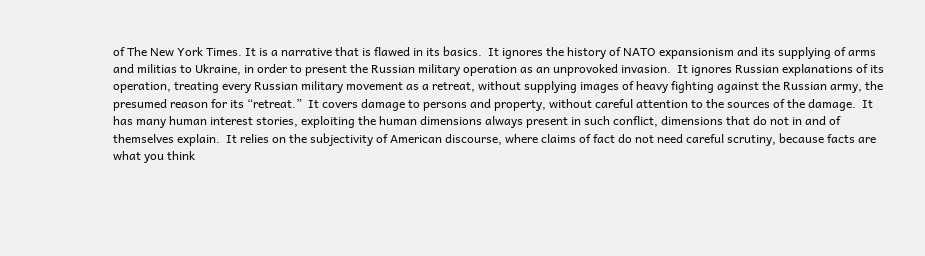of The New York Times. It is a narrative that is flawed in its basics.  It ignores the history of NATO expansionism and its supplying of arms and militias to Ukraine, in order to present the Russian military operation as an unprovoked invasion.  It ignores Russian explanations of its operation, treating every Russian military movement as a retreat, without supplying images of heavy fighting against the Russian army, the presumed reason for its “retreat.”  It covers damage to persons and property, without careful attention to the sources of the damage.  It has many human interest stories, exploiting the human dimensions always present in such conflict, dimensions that do not in and of themselves explain.  It relies on the subjectivity of American discourse, where claims of fact do not need careful scrutiny, because facts are what you think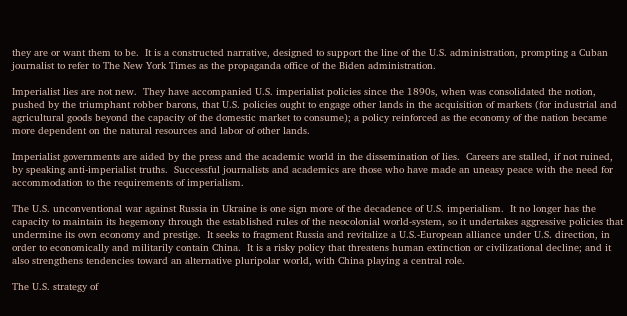they are or want them to be.  It is a constructed narrative, designed to support the line of the U.S. administration, prompting a Cuban journalist to refer to The New York Times as the propaganda office of the Biden administration.

Imperialist lies are not new.  They have accompanied U.S. imperialist policies since the 1890s, when was consolidated the notion, pushed by the triumphant robber barons, that U.S. policies ought to engage other lands in the acquisition of markets (for industrial and agricultural goods beyond the capacity of the domestic market to consume); a policy reinforced as the economy of the nation became more dependent on the natural resources and labor of other lands.

Imperialist governments are aided by the press and the academic world in the dissemination of lies.  Careers are stalled, if not ruined, by speaking anti-imperialist truths.  Successful journalists and academics are those who have made an uneasy peace with the need for accommodation to the requirements of imperialism.

The U.S. unconventional war against Russia in Ukraine is one sign more of the decadence of U.S. imperialism.  It no longer has the capacity to maintain its hegemony through the established rules of the neocolonial world-system, so it undertakes aggressive policies that undermine its own economy and prestige.  It seeks to fragment Russia and revitalize a U.S.-European alliance under U.S. direction, in order to economically and militarily contain China.  It is a risky policy that threatens human extinction or civilizational decline; and it also strengthens tendencies toward an alternative pluripolar world, with China playing a central role.

The U.S. strategy of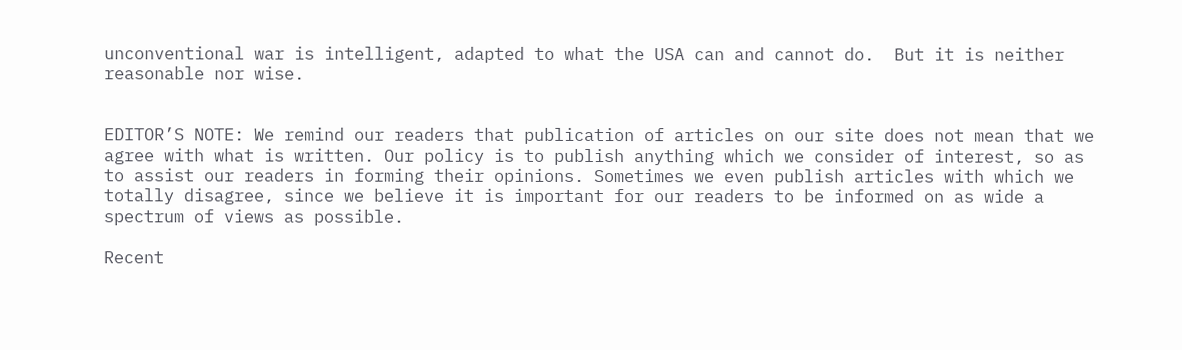unconventional war is intelligent, adapted to what the USA can and cannot do.  But it is neither reasonable nor wise.


EDITOR’S NOTE: We remind our readers that publication of articles on our site does not mean that we agree with what is written. Our policy is to publish anything which we consider of interest, so as to assist our readers in forming their opinions. Sometimes we even publish articles with which we totally disagree, since we believe it is important for our readers to be informed on as wide a spectrum of views as possible.

Recent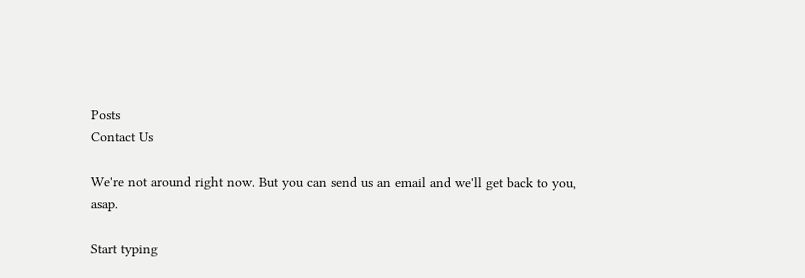Posts
Contact Us

We're not around right now. But you can send us an email and we'll get back to you, asap.

Start typing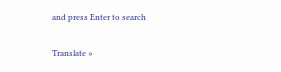and press Enter to search

Translate »